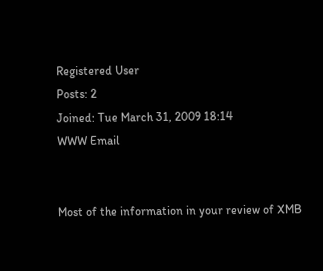Registered User
Posts: 2
Joined: Tue March 31, 2009 18:14
WWW Email


Most of the information in your review of XMB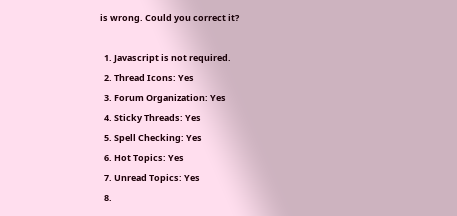is wrong. Could you correct it?

  1. Javascript is not required.
  2. Thread Icons: Yes
  3. Forum Organization: Yes
  4. Sticky Threads: Yes
  5. Spell Checking: Yes
  6. Hot Topics: Yes
  7. Unread Topics: Yes
  8.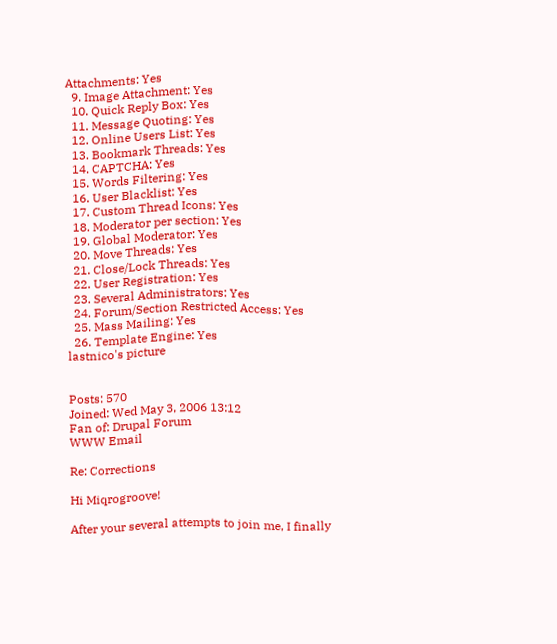Attachments: Yes
  9. Image Attachment: Yes
  10. Quick Reply Box: Yes
  11. Message Quoting: Yes
  12. Online Users List: Yes
  13. Bookmark Threads: Yes
  14. CAPTCHA: Yes
  15. Words Filtering: Yes
  16. User Blacklist: Yes
  17. Custom Thread Icons: Yes
  18. Moderator per section: Yes
  19. Global Moderator: Yes
  20. Move Threads: Yes
  21. Close/Lock Threads: Yes
  22. User Registration: Yes
  23. Several Administrators: Yes
  24. Forum/Section Restricted Access: Yes
  25. Mass Mailing: Yes
  26. Template Engine: Yes
lastnico's picture


Posts: 570
Joined: Wed May 3, 2006 13:12
Fan of: Drupal Forum
WWW Email

Re: Corrections

Hi Miqrogroove!

After your several attempts to join me, I finally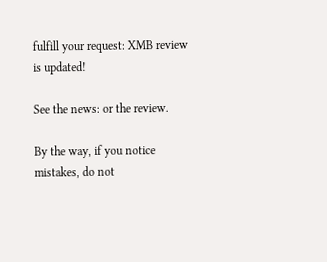fulfill your request: XMB review is updated!

See the news: or the review.

By the way, if you notice mistakes, do not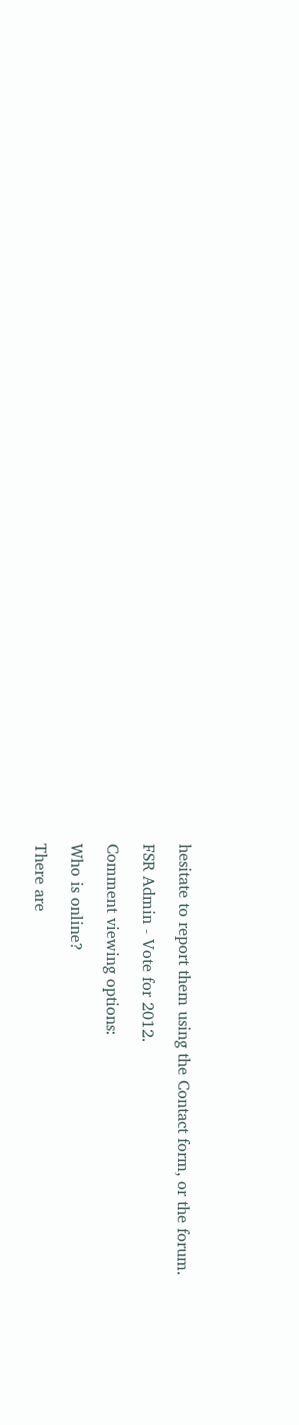hesitate to report them using the Contact form, or the forum.

FSR Admin - Vote for 2012.

Comment viewing options:

Who is online?

There are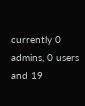currently 0 admins, 0 users and 19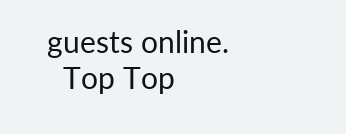guests online.
  Top Top